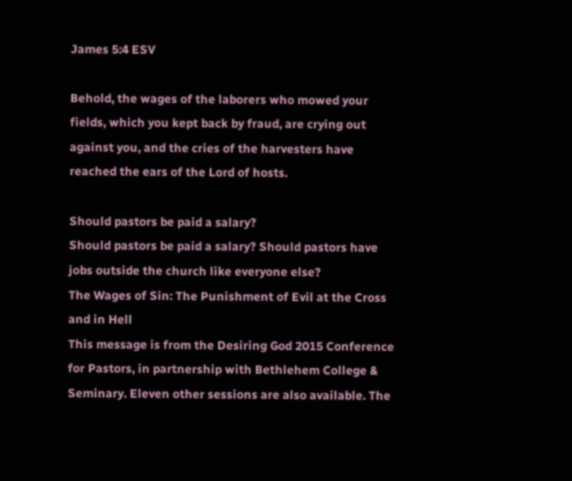James 5:4 ESV

Behold, the wages of the laborers who mowed your fields, which you kept back by fraud, are crying out against you, and the cries of the harvesters have reached the ears of the Lord of hosts.

Should pastors be paid a salary?
Should pastors be paid a salary? Should pastors have jobs outside the church like everyone else?
The Wages of Sin: The Punishment of Evil at the Cross and in Hell
This message is from the Desiring God 2015 Conference for Pastors, in partnership with Bethlehem College & Seminary. Eleven other sessions are also available. The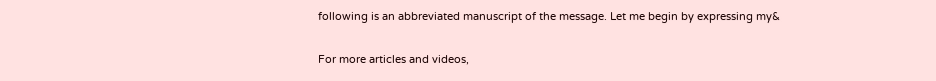following is an abbreviated manuscript of the message. Let me begin by expressing my&

For more articles and videos,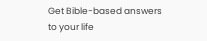Get Bible-based answers to your life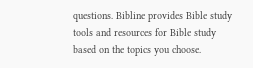questions. Bibline provides Bible study tools and resources for Bible study based on the topics you choose.